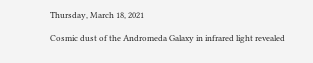Thursday, March 18, 2021

Cosmic dust of the Andromeda Galaxy in infrared light revealed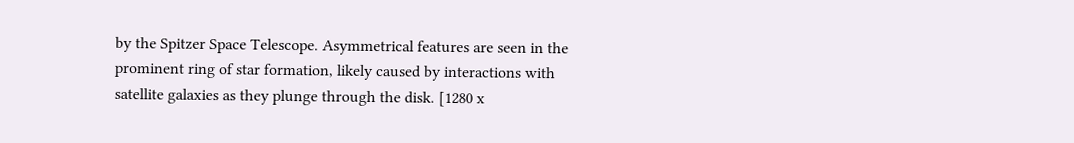by the Spitzer Space Telescope. Asymmetrical features are seen in the prominent ring of star formation, likely caused by interactions with satellite galaxies as they plunge through the disk. [1280 x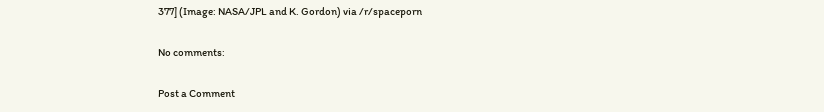377] (Image: NASA/JPL and K. Gordon) via /r/spaceporn

No comments:

Post a Comment